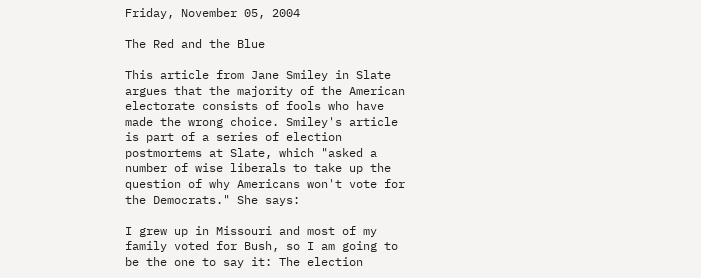Friday, November 05, 2004

The Red and the Blue

This article from Jane Smiley in Slate argues that the majority of the American electorate consists of fools who have made the wrong choice. Smiley's article is part of a series of election postmortems at Slate, which "asked a number of wise liberals to take up the question of why Americans won't vote for the Democrats." She says:

I grew up in Missouri and most of my family voted for Bush, so I am going to be the one to say it: The election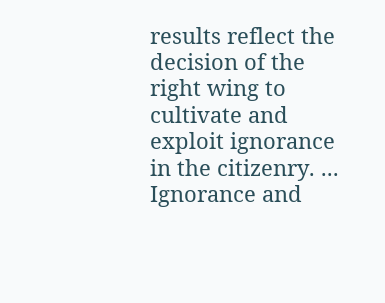results reflect the decision of the right wing to cultivate and exploit ignorance in the citizenry. ... Ignorance and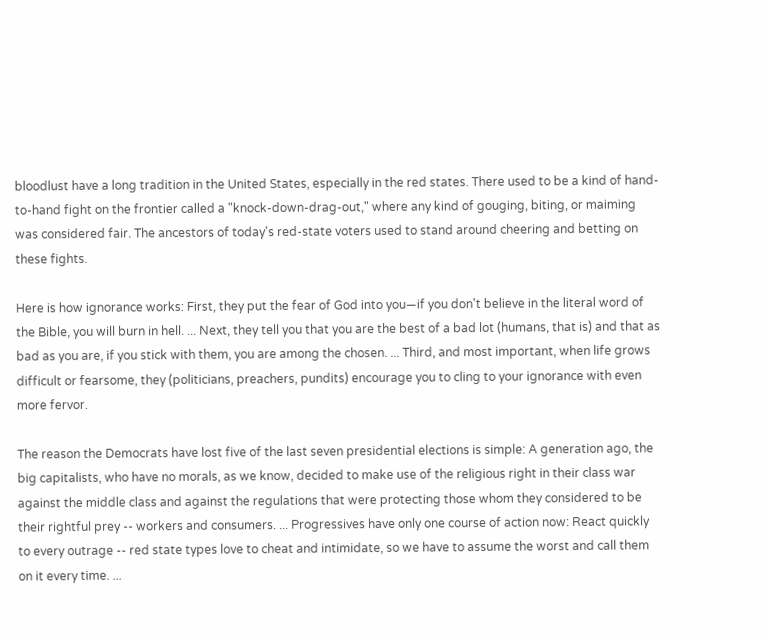bloodlust have a long tradition in the United States, especially in the red states. There used to be a kind of hand-to-hand fight on the frontier called a "knock-down-drag-out," where any kind of gouging, biting, or maiming was considered fair. The ancestors of today's red-state voters used to stand around cheering and betting on these fights.

Here is how ignorance works: First, they put the fear of God into you—if you don't believe in the literal word of the Bible, you will burn in hell. ... Next, they tell you that you are the best of a bad lot (humans, that is) and that as bad as you are, if you stick with them, you are among the chosen. ... Third, and most important, when life grows difficult or fearsome, they (politicians, preachers, pundits) encourage you to cling to your ignorance with even more fervor.

The reason the Democrats have lost five of the last seven presidential elections is simple: A generation ago, the big capitalists, who have no morals, as we know, decided to make use of the religious right in their class war against the middle class and against the regulations that were protecting those whom they considered to be their rightful prey -- workers and consumers. ... Progressives have only one course of action now: React quickly to every outrage -- red state types love to cheat and intimidate, so we have to assume the worst and call them on it every time. ...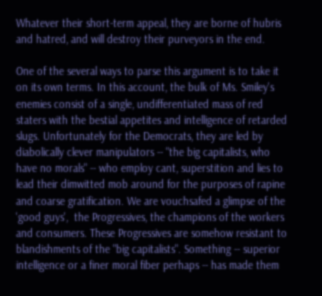Whatever their short-term appeal, they are borne of hubris and hatred, and will destroy their purveyors in the end.

One of the several ways to parse this argument is to take it on its own terms. In this account, the bulk of Ms. Smiley's enemies consist of a single, undifferentiated mass of red staters with the bestial appetites and intelligence of retarded slugs. Unfortunately for the Democrats, they are led by diabolically clever manipulators -- "the big capitalists, who have no morals" -- who employ cant, superstition and lies to lead their dimwitted mob around for the purposes of rapine and coarse gratification. We are vouchsafed a glimpse of the 'good guys',  the Progressives, the champions of the workers and consumers. These Progressives are somehow resistant to blandishments of the "big capitalists". Something -- superior intelligence or a finer moral fiber perhaps -- has made them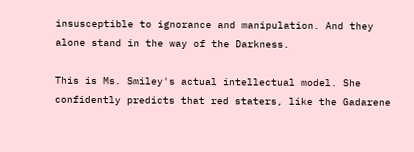insusceptible to ignorance and manipulation. And they alone stand in the way of the Darkness.

This is Ms. Smiley's actual intellectual model. She confidently predicts that red staters, like the Gadarene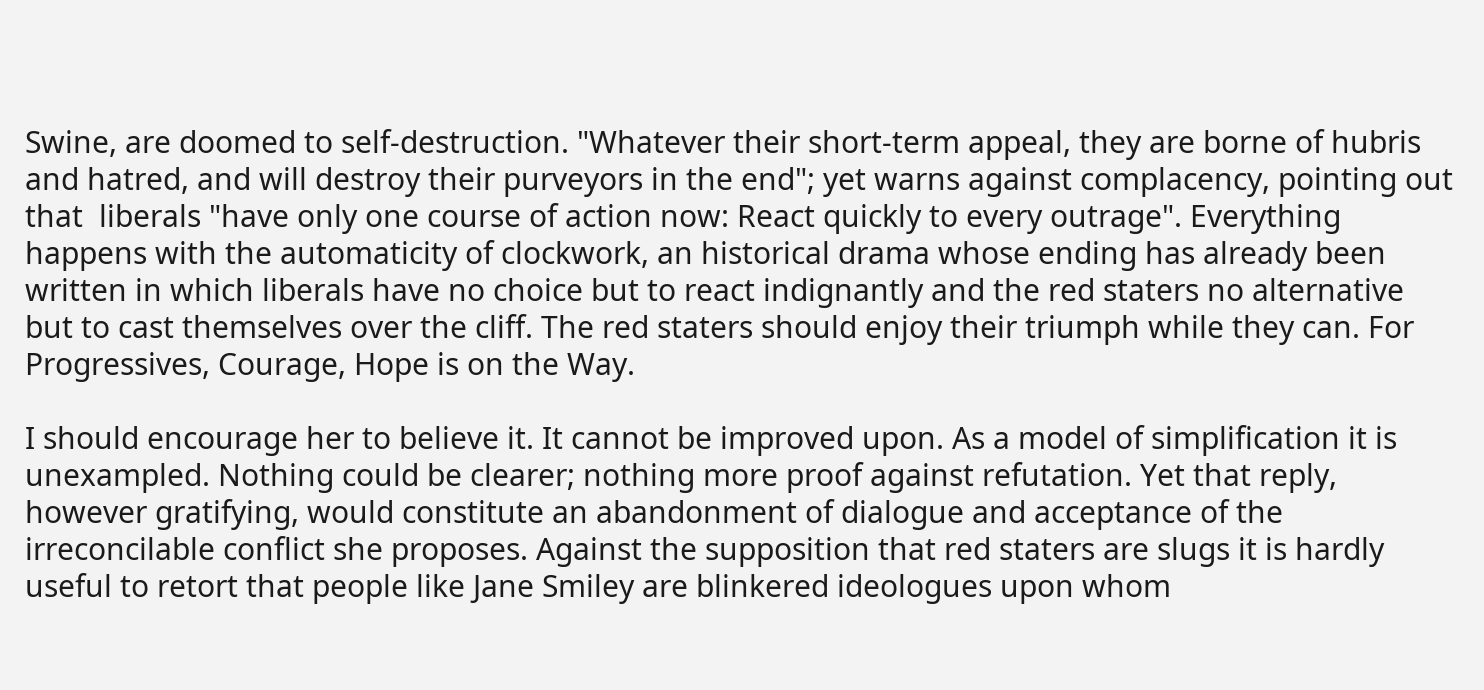Swine, are doomed to self-destruction. "Whatever their short-term appeal, they are borne of hubris and hatred, and will destroy their purveyors in the end"; yet warns against complacency, pointing out that  liberals "have only one course of action now: React quickly to every outrage". Everything happens with the automaticity of clockwork, an historical drama whose ending has already been written in which liberals have no choice but to react indignantly and the red staters no alternative but to cast themselves over the cliff. The red staters should enjoy their triumph while they can. For Progressives, Courage, Hope is on the Way.

I should encourage her to believe it. It cannot be improved upon. As a model of simplification it is unexampled. Nothing could be clearer; nothing more proof against refutation. Yet that reply, however gratifying, would constitute an abandonment of dialogue and acceptance of the irreconcilable conflict she proposes. Against the supposition that red staters are slugs it is hardly useful to retort that people like Jane Smiley are blinkered ideologues upon whom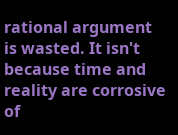rational argument is wasted. It isn't because time and reality are corrosive of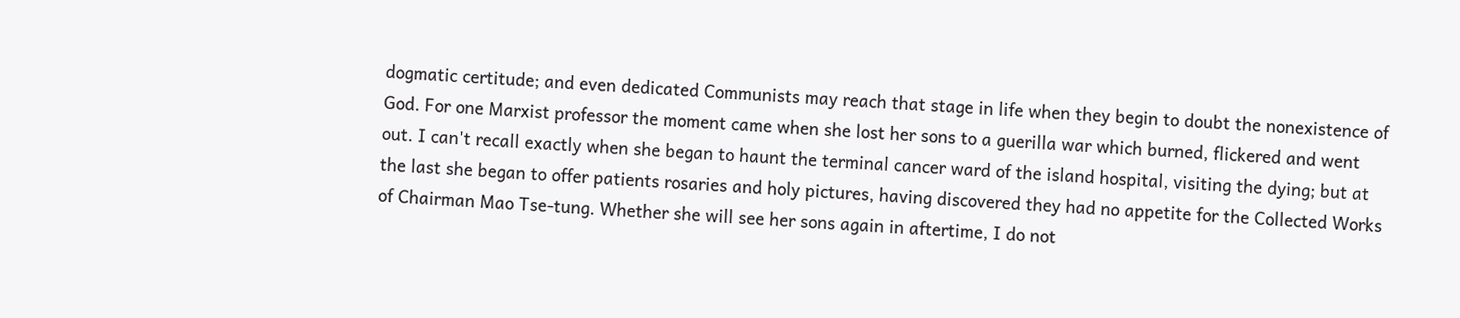dogmatic certitude; and even dedicated Communists may reach that stage in life when they begin to doubt the nonexistence of God. For one Marxist professor the moment came when she lost her sons to a guerilla war which burned, flickered and went out. I can't recall exactly when she began to haunt the terminal cancer ward of the island hospital, visiting the dying; but at the last she began to offer patients rosaries and holy pictures, having discovered they had no appetite for the Collected Works of Chairman Mao Tse-tung. Whether she will see her sons again in aftertime, I do not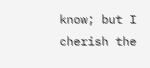know; but I cherish the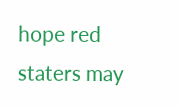hope red staters may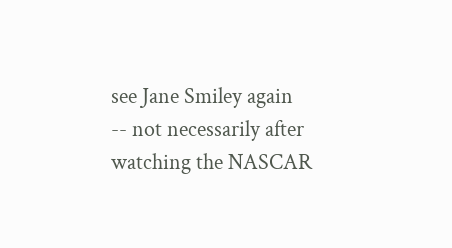see Jane Smiley again -- not necessarily after watching the NASCAR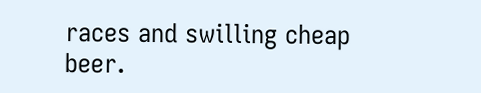races and swilling cheap beer.